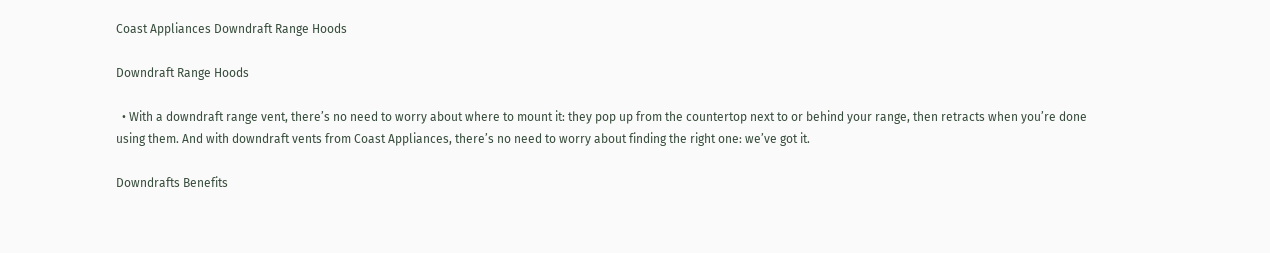Coast Appliances Downdraft Range Hoods

Downdraft Range Hoods

  • With a downdraft range vent, there’s no need to worry about where to mount it: they pop up from the countertop next to or behind your range, then retracts when you’re done using them. And with downdraft vents from Coast Appliances, there’s no need to worry about finding the right one: we’ve got it.

Downdrafts Benefits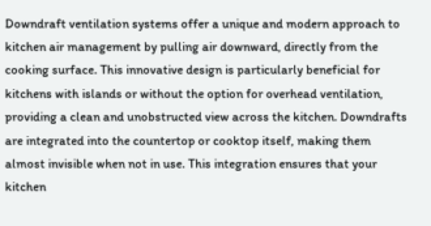Downdraft ventilation systems offer a unique and modern approach to kitchen air management by pulling air downward, directly from the cooking surface. This innovative design is particularly beneficial for kitchens with islands or without the option for overhead ventilation, providing a clean and unobstructed view across the kitchen. Downdrafts are integrated into the countertop or cooktop itself, making them almost invisible when not in use. This integration ensures that your kitchen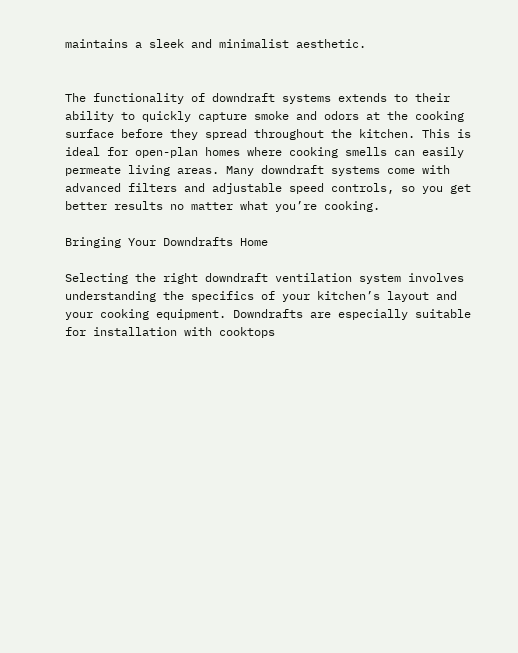maintains a sleek and minimalist aesthetic.


The functionality of downdraft systems extends to their ability to quickly capture smoke and odors at the cooking surface before they spread throughout the kitchen. This is ideal for open-plan homes where cooking smells can easily permeate living areas. Many downdraft systems come with advanced filters and adjustable speed controls, so you get better results no matter what you’re cooking.

Bringing Your Downdrafts Home

Selecting the right downdraft ventilation system involves understanding the specifics of your kitchen’s layout and your cooking equipment. Downdrafts are especially suitable for installation with cooktops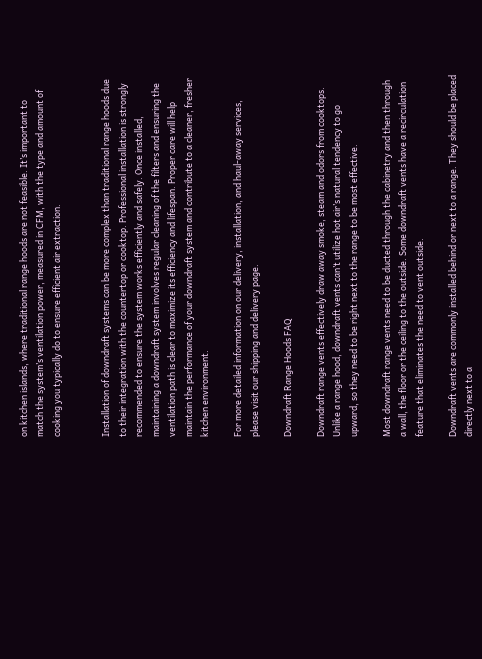on kitchen islands, where traditional range hoods are not feasible. It’s important to match the system’s ventilation power, measured in CFM, with the type and amount of cooking you typically do to ensure efficient air extraction.


Installation of downdraft systems can be more complex than traditional range hoods due to their integration with the countertop or cooktop. Professional installation is strongly recommended to ensure the system works efficiently and safely. Once installed, maintaining a downdraft system involves regular cleaning of the filters and ensuring the ventilation path is clear to maximize its efficiency and lifespan. Proper care will help maintain the performance of your downdraft system and contribute to a cleaner, fresher kitchen environment.

For more detailed information on our delivery, installation, and haul-away services, please visit our shipping and delivery page.

Downdraft Range Hoods FAQ

Downdraft range vents effectively draw away smoke, steam and odors from cooktops. Unlike a range hood, downdraft vents can’t utilize hot air’s natural tendency to go upward, so they need to be right next to the range to be most effective.

Most downdraft range vents need to be ducted through the cabinetry and then through a wall, the floor or the ceiling to the outside. Some downdraft vents have a recirculation feature that eliminates the need to vent outside.

Downdraft vents are commonly installed behind or next to a range. They should be placed directly next to a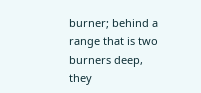burner; behind a range that is two burners deep, they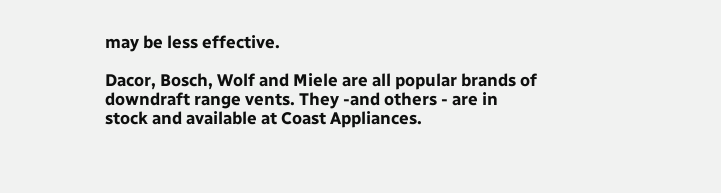may be less effective.

Dacor, Bosch, Wolf and Miele are all popular brands of downdraft range vents. They -and others - are in stock and available at Coast Appliances.